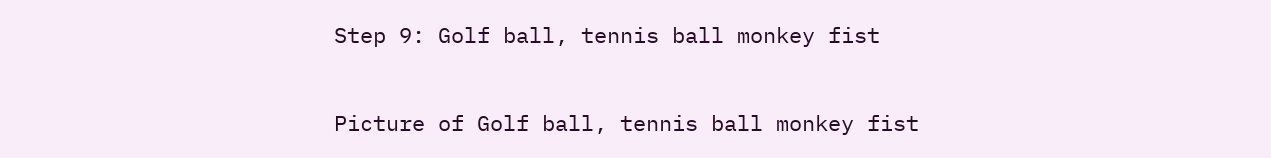Step 9: Golf ball, tennis ball monkey fist

Picture of Golf ball, tennis ball monkey fist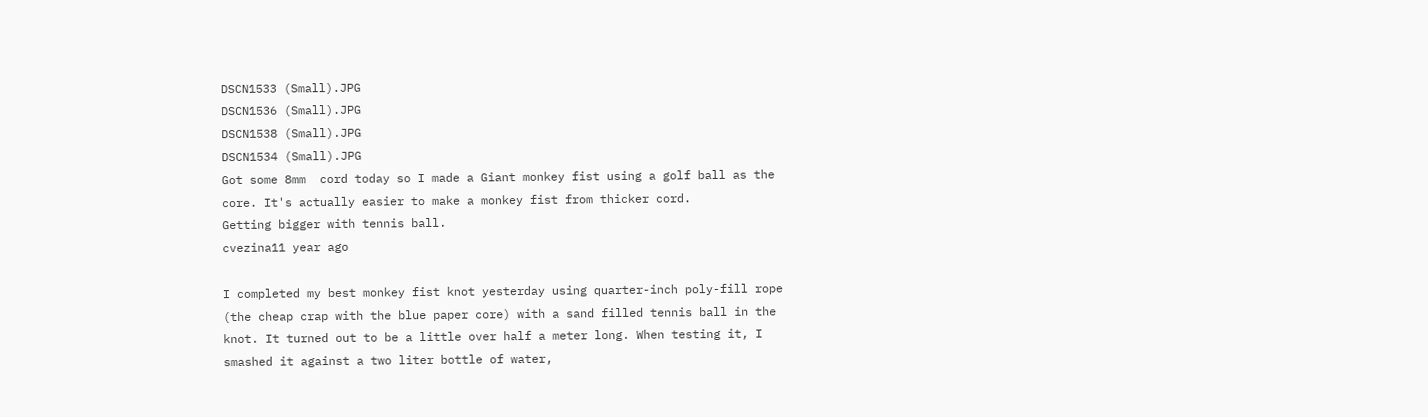DSCN1533 (Small).JPG
DSCN1536 (Small).JPG
DSCN1538 (Small).JPG
DSCN1534 (Small).JPG
Got some 8mm  cord today so I made a Giant monkey fist using a golf ball as the core. It's actually easier to make a monkey fist from thicker cord.
Getting bigger with tennis ball.
cvezina11 year ago

I completed my best monkey fist knot yesterday using quarter-inch poly-fill rope (the cheap crap with the blue paper core) with a sand filled tennis ball in the knot. It turned out to be a little over half a meter long. When testing it, I smashed it against a two liter bottle of water,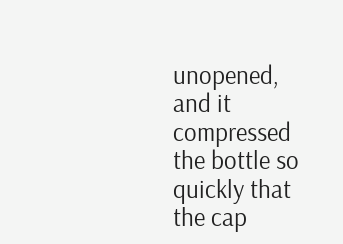unopened, and it compressed the bottle so quickly that the cap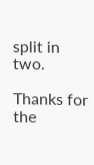split in two.

Thanks for the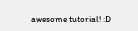awesome tutorial! :D